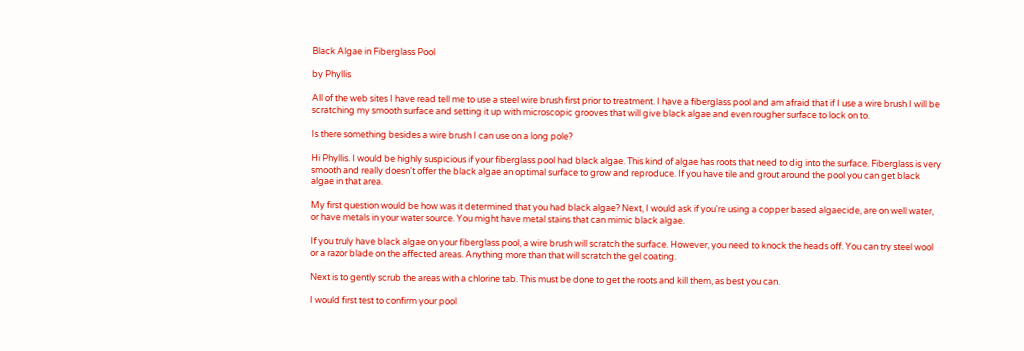Black Algae in Fiberglass Pool

by Phyllis

All of the web sites I have read tell me to use a steel wire brush first prior to treatment. I have a fiberglass pool and am afraid that if I use a wire brush I will be scratching my smooth surface and setting it up with microscopic grooves that will give black algae and even rougher surface to lock on to.

Is there something besides a wire brush I can use on a long pole?

Hi Phyllis. I would be highly suspicious if your fiberglass pool had black algae. This kind of algae has roots that need to dig into the surface. Fiberglass is very smooth and really doesn't offer the black algae an optimal surface to grow and reproduce. If you have tile and grout around the pool you can get black algae in that area.

My first question would be how was it determined that you had black algae? Next, I would ask if you're using a copper based algaecide, are on well water, or have metals in your water source. You might have metal stains that can mimic black algae.

If you truly have black algae on your fiberglass pool, a wire brush will scratch the surface. However, you need to knock the heads off. You can try steel wool or a razor blade on the affected areas. Anything more than that will scratch the gel coating.

Next is to gently scrub the areas with a chlorine tab. This must be done to get the roots and kill them, as best you can.

I would first test to confirm your pool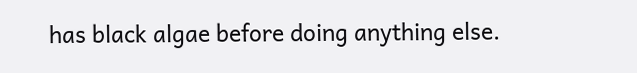has black algae before doing anything else.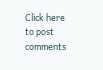Click here to post comments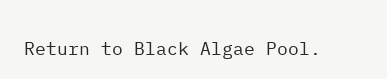Return to Black Algae Pool.